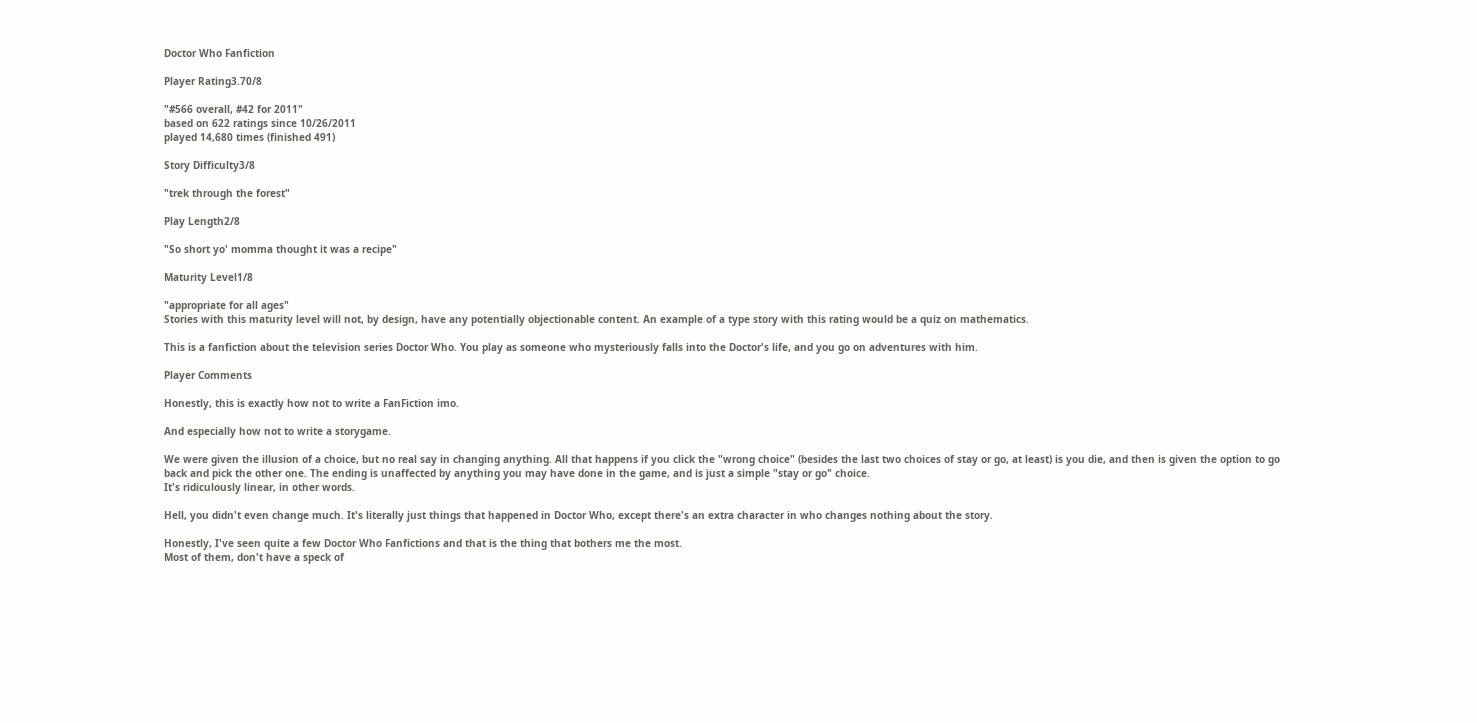Doctor Who Fanfiction

Player Rating3.70/8

"#566 overall, #42 for 2011"
based on 622 ratings since 10/26/2011
played 14,680 times (finished 491)

Story Difficulty3/8

"trek through the forest"

Play Length2/8

"So short yo' momma thought it was a recipe"

Maturity Level1/8

"appropriate for all ages"
Stories with this maturity level will not, by design, have any potentially objectionable content. An example of a type story with this rating would be a quiz on mathematics.

This is a fanfiction about the television series Doctor Who. You play as someone who mysteriously falls into the Doctor's life, and you go on adventures with him.

Player Comments

Honestly, this is exactly how not to write a FanFiction imo.

And especially how not to write a storygame.

We were given the illusion of a choice, but no real say in changing anything. All that happens if you click the "wrong choice" (besides the last two choices of stay or go, at least) is you die, and then is given the option to go back and pick the other one. The ending is unaffected by anything you may have done in the game, and is just a simple "stay or go" choice.
It's ridiculously linear, in other words.

Hell, you didn't even change much. It's literally just things that happened in Doctor Who, except there's an extra character in who changes nothing about the story.

Honestly, I've seen quite a few Doctor Who Fanfictions and that is the thing that bothers me the most.
Most of them, don't have a speck of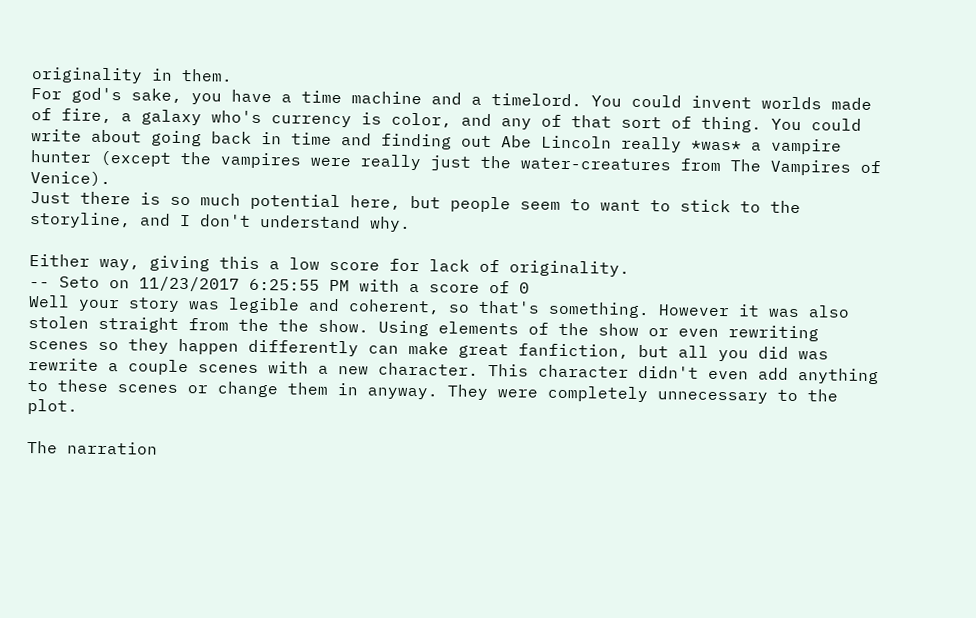originality in them.
For god's sake, you have a time machine and a timelord. You could invent worlds made of fire, a galaxy who's currency is color, and any of that sort of thing. You could write about going back in time and finding out Abe Lincoln really *was* a vampire hunter (except the vampires were really just the water-creatures from The Vampires of Venice).
Just there is so much potential here, but people seem to want to stick to the storyline, and I don't understand why.

Either way, giving this a low score for lack of originality.
-- Seto on 11/23/2017 6:25:55 PM with a score of 0
Well your story was legible and coherent, so that's something. However it was also stolen straight from the the show. Using elements of the show or even rewriting scenes so they happen differently can make great fanfiction, but all you did was rewrite a couple scenes with a new character. This character didn't even add anything to these scenes or change them in anyway. They were completely unnecessary to the plot.

The narration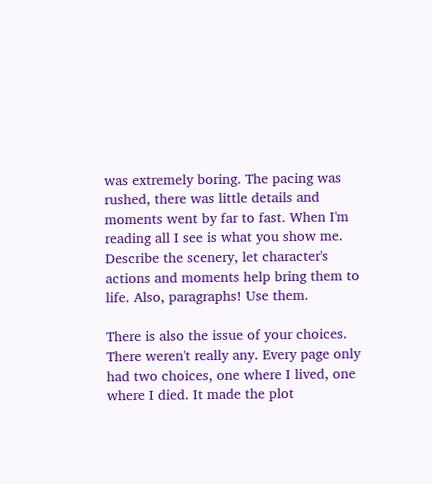was extremely boring. The pacing was rushed, there was little details and moments went by far to fast. When I'm reading all I see is what you show me. Describe the scenery, let character's actions and moments help bring them to life. Also, paragraphs! Use them.

There is also the issue of your choices. There weren't really any. Every page only had two choices, one where I lived, one where I died. It made the plot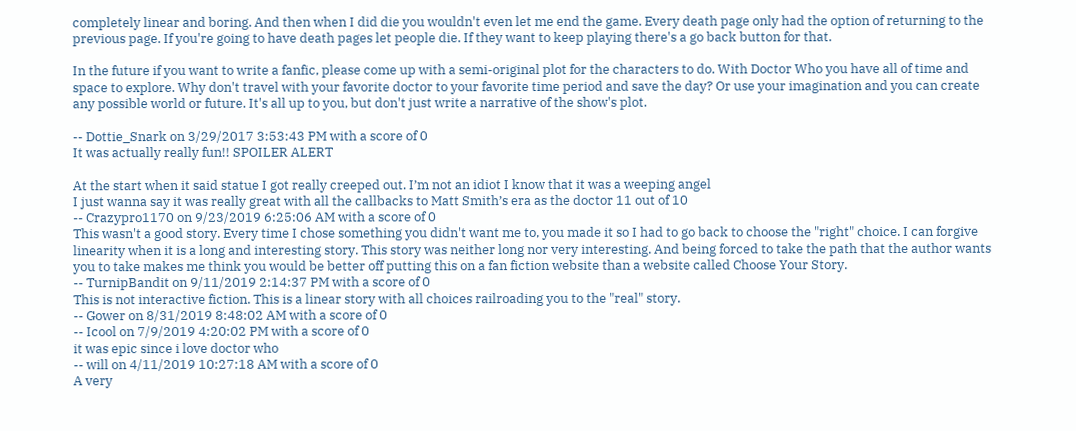completely linear and boring. And then when I did die you wouldn't even let me end the game. Every death page only had the option of returning to the previous page. If you're going to have death pages let people die. If they want to keep playing there's a go back button for that.

In the future if you want to write a fanfic, please come up with a semi-original plot for the characters to do. With Doctor Who you have all of time and space to explore. Why don't travel with your favorite doctor to your favorite time period and save the day? Or use your imagination and you can create any possible world or future. It's all up to you, but don't just write a narrative of the show's plot.

-- Dottie_Snark on 3/29/2017 3:53:43 PM with a score of 0
It was actually really fun!! SPOILER ALERT

At the start when it said statue I got really creeped out. I’m not an idiot I know that it was a weeping angel
I just wanna say it was really great with all the callbacks to Matt Smith’s era as the doctor 11 out of 10
-- Crazypro1170 on 9/23/2019 6:25:06 AM with a score of 0
This wasn't a good story. Every time I chose something you didn't want me to, you made it so I had to go back to choose the "right" choice. I can forgive linearity when it is a long and interesting story. This story was neither long nor very interesting. And being forced to take the path that the author wants you to take makes me think you would be better off putting this on a fan fiction website than a website called Choose Your Story.
-- TurnipBandit on 9/11/2019 2:14:37 PM with a score of 0
This is not interactive fiction. This is a linear story with all choices railroading you to the "real" story.
-- Gower on 8/31/2019 8:48:02 AM with a score of 0
-- Icool on 7/9/2019 4:20:02 PM with a score of 0
it was epic since i love doctor who
-- will on 4/11/2019 10:27:18 AM with a score of 0
A very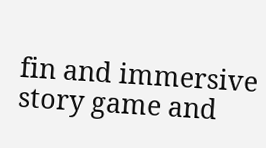fin and immersive story game and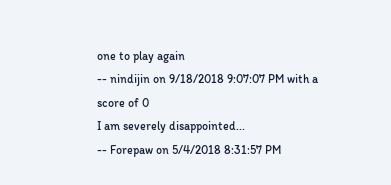one to play again
-- nindijin on 9/18/2018 9:07:07 PM with a score of 0
I am severely disappointed...
-- Forepaw on 5/4/2018 8:31:57 PM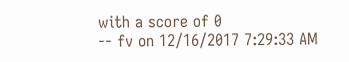with a score of 0
-- fv on 12/16/2017 7:29:33 AM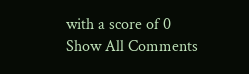with a score of 0
Show All Comments